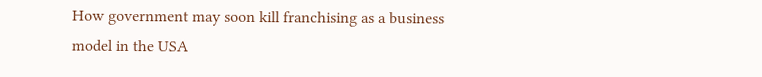How government may soon kill franchising as a business model in the USA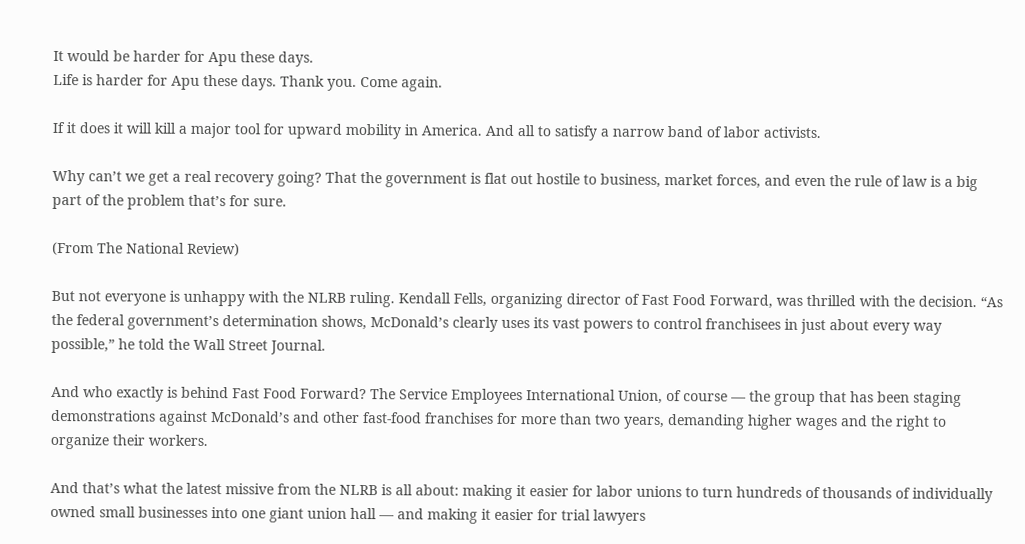It would be harder for Apu these days.
Life is harder for Apu these days. Thank you. Come again.

If it does it will kill a major tool for upward mobility in America. And all to satisfy a narrow band of labor activists.

Why can’t we get a real recovery going? That the government is flat out hostile to business, market forces, and even the rule of law is a big part of the problem that’s for sure.

(From The National Review)

But not everyone is unhappy with the NLRB ruling. Kendall Fells, organizing director of Fast Food Forward, was thrilled with the decision. “As the federal government’s determination shows, McDonald’s clearly uses its vast powers to control franchisees in just about every way possible,” he told the Wall Street Journal.

And who exactly is behind Fast Food Forward? The Service Employees International Union, of course — the group that has been staging demonstrations against McDonald’s and other fast-food franchises for more than two years, demanding higher wages and the right to organize their workers.

And that’s what the latest missive from the NLRB is all about: making it easier for labor unions to turn hundreds of thousands of individually owned small businesses into one giant union hall — and making it easier for trial lawyers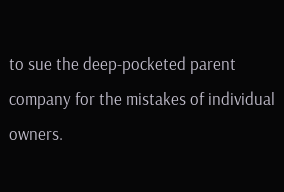to sue the deep-pocketed parent company for the mistakes of individual owners.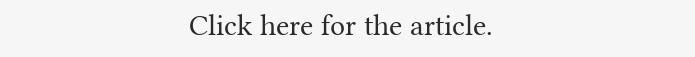Click here for the article.